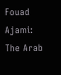Fouad Ajami: The Arab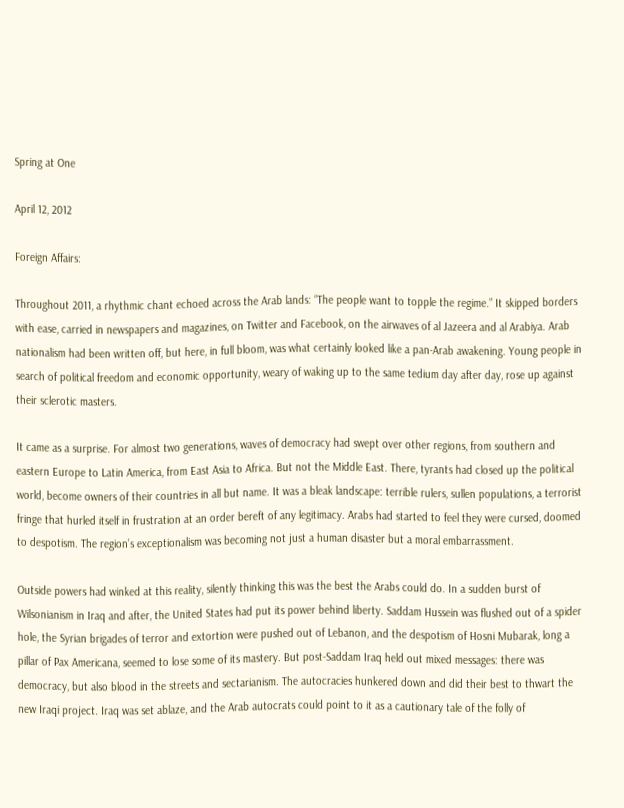Spring at One

April 12, 2012

Foreign Affairs:

Throughout 2011, a rhythmic chant echoed across the Arab lands: “The people want to topple the regime.” It skipped borders with ease, carried in newspapers and magazines, on Twitter and Facebook, on the airwaves of al Jazeera and al Arabiya. Arab nationalism had been written off, but here, in full bloom, was what certainly looked like a pan-Arab awakening. Young people in search of political freedom and economic opportunity, weary of waking up to the same tedium day after day, rose up against their sclerotic masters.

It came as a surprise. For almost two generations, waves of democracy had swept over other regions, from southern and eastern Europe to Latin America, from East Asia to Africa. But not the Middle East. There, tyrants had closed up the political world, become owners of their countries in all but name. It was a bleak landscape: terrible rulers, sullen populations, a terrorist fringe that hurled itself in frustration at an order bereft of any legitimacy. Arabs had started to feel they were cursed, doomed to despotism. The region’s exceptionalism was becoming not just a human disaster but a moral embarrassment.

Outside powers had winked at this reality, silently thinking this was the best the Arabs could do. In a sudden burst of Wilsonianism in Iraq and after, the United States had put its power behind liberty. Saddam Hussein was flushed out of a spider hole, the Syrian brigades of terror and extortion were pushed out of Lebanon, and the despotism of Hosni Mubarak, long a pillar of Pax Americana, seemed to lose some of its mastery. But post-Saddam Iraq held out mixed messages: there was democracy, but also blood in the streets and sectarianism. The autocracies hunkered down and did their best to thwart the new Iraqi project. Iraq was set ablaze, and the Arab autocrats could point to it as a cautionary tale of the folly of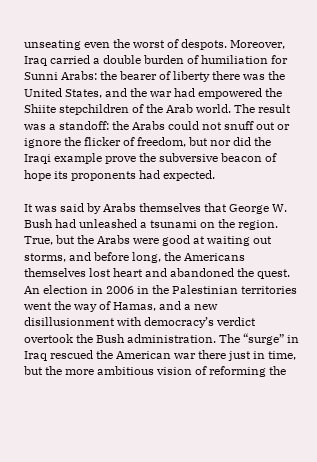unseating even the worst of despots. Moreover, Iraq carried a double burden of humiliation for Sunni Arabs: the bearer of liberty there was the United States, and the war had empowered the Shiite stepchildren of the Arab world. The result was a standoff: the Arabs could not snuff out or ignore the flicker of freedom, but nor did the Iraqi example prove the subversive beacon of hope its proponents had expected.

It was said by Arabs themselves that George W. Bush had unleashed a tsunami on the region. True, but the Arabs were good at waiting out storms, and before long, the Americans themselves lost heart and abandoned the quest. An election in 2006 in the Palestinian territories went the way of Hamas, and a new disillusionment with democracy’s verdict overtook the Bush administration. The “surge” in Iraq rescued the American war there just in time, but the more ambitious vision of reforming the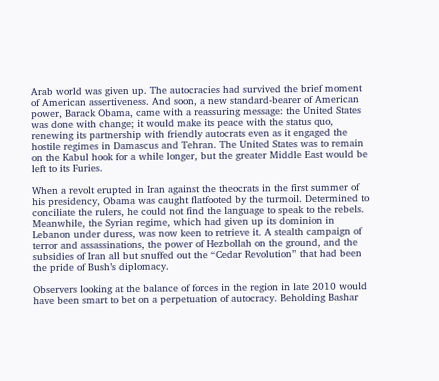Arab world was given up. The autocracies had survived the brief moment of American assertiveness. And soon, a new standard-bearer of American power, Barack Obama, came with a reassuring message: the United States was done with change; it would make its peace with the status quo, renewing its partnership with friendly autocrats even as it engaged the hostile regimes in Damascus and Tehran. The United States was to remain on the Kabul hook for a while longer, but the greater Middle East would be left to its Furies.

When a revolt erupted in Iran against the theocrats in the first summer of his presidency, Obama was caught flatfooted by the turmoil. Determined to conciliate the rulers, he could not find the language to speak to the rebels. Meanwhile, the Syrian regime, which had given up its dominion in Lebanon under duress, was now keen to retrieve it. A stealth campaign of terror and assassinations, the power of Hezbollah on the ground, and the subsidies of Iran all but snuffed out the “Cedar Revolution” that had been the pride of Bush’s diplomacy.

Observers looking at the balance of forces in the region in late 2010 would have been smart to bet on a perpetuation of autocracy. Beholding Bashar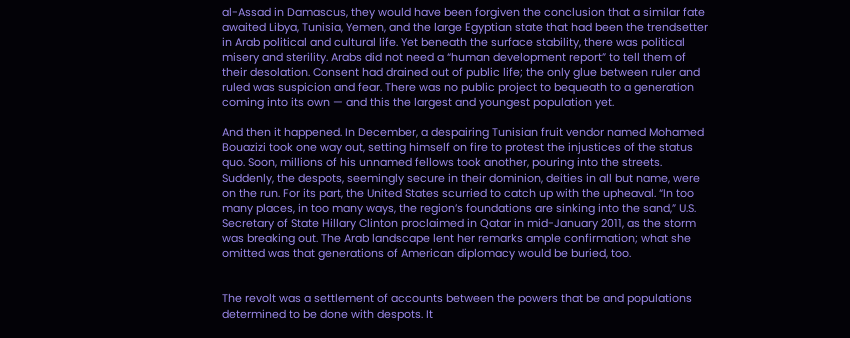al-Assad in Damascus, they would have been forgiven the conclusion that a similar fate awaited Libya, Tunisia, Yemen, and the large Egyptian state that had been the trendsetter in Arab political and cultural life. Yet beneath the surface stability, there was political misery and sterility. Arabs did not need a “human development report” to tell them of their desolation. Consent had drained out of public life; the only glue between ruler and ruled was suspicion and fear. There was no public project to bequeath to a generation coming into its own — and this the largest and youngest population yet.

And then it happened. In December, a despairing Tunisian fruit vendor named Mohamed Bouazizi took one way out, setting himself on fire to protest the injustices of the status quo. Soon, millions of his unnamed fellows took another, pouring into the streets. Suddenly, the despots, seemingly secure in their dominion, deities in all but name, were on the run. For its part, the United States scurried to catch up with the upheaval. “In too many places, in too many ways, the region’s foundations are sinking into the sand,” U.S. Secretary of State Hillary Clinton proclaimed in Qatar in mid-January 2011, as the storm was breaking out. The Arab landscape lent her remarks ample confirmation; what she omitted was that generations of American diplomacy would be buried, too.


The revolt was a settlement of accounts between the powers that be and populations determined to be done with despots. It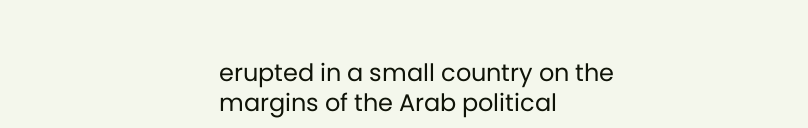erupted in a small country on the margins of the Arab political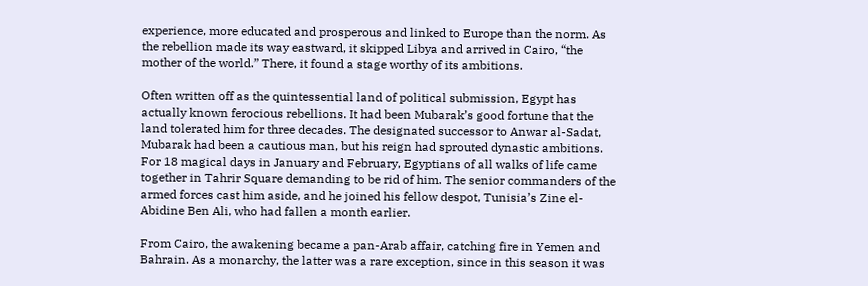experience, more educated and prosperous and linked to Europe than the norm. As the rebellion made its way eastward, it skipped Libya and arrived in Cairo, “the mother of the world.” There, it found a stage worthy of its ambitions.

Often written off as the quintessential land of political submission, Egypt has actually known ferocious rebellions. It had been Mubarak’s good fortune that the land tolerated him for three decades. The designated successor to Anwar al-Sadat, Mubarak had been a cautious man, but his reign had sprouted dynastic ambitions. For 18 magical days in January and February, Egyptians of all walks of life came together in Tahrir Square demanding to be rid of him. The senior commanders of the armed forces cast him aside, and he joined his fellow despot, Tunisia’s Zine el-Abidine Ben Ali, who had fallen a month earlier.

From Cairo, the awakening became a pan-Arab affair, catching fire in Yemen and Bahrain. As a monarchy, the latter was a rare exception, since in this season it was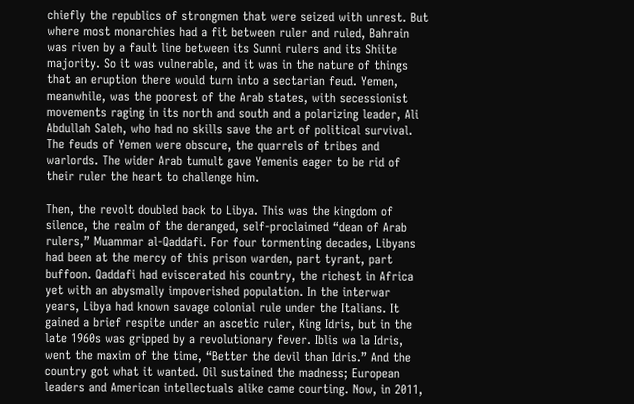chiefly the republics of strongmen that were seized with unrest. But where most monarchies had a fit between ruler and ruled, Bahrain was riven by a fault line between its Sunni rulers and its Shiite majority. So it was vulnerable, and it was in the nature of things that an eruption there would turn into a sectarian feud. Yemen, meanwhile, was the poorest of the Arab states, with secessionist movements raging in its north and south and a polarizing leader, Ali Abdullah Saleh, who had no skills save the art of political survival. The feuds of Yemen were obscure, the quarrels of tribes and warlords. The wider Arab tumult gave Yemenis eager to be rid of their ruler the heart to challenge him.

Then, the revolt doubled back to Libya. This was the kingdom of silence, the realm of the deranged, self-proclaimed “dean of Arab rulers,” Muammar al-Qaddafi. For four tormenting decades, Libyans had been at the mercy of this prison warden, part tyrant, part buffoon. Qaddafi had eviscerated his country, the richest in Africa yet with an abysmally impoverished population. In the interwar years, Libya had known savage colonial rule under the Italians. It gained a brief respite under an ascetic ruler, King Idris, but in the late 1960s was gripped by a revolutionary fever. Iblis wa la Idris, went the maxim of the time, “Better the devil than Idris.” And the country got what it wanted. Oil sustained the madness; European leaders and American intellectuals alike came courting. Now, in 2011,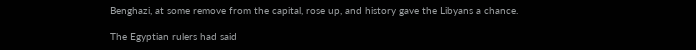Benghazi, at some remove from the capital, rose up, and history gave the Libyans a chance.

The Egyptian rulers had said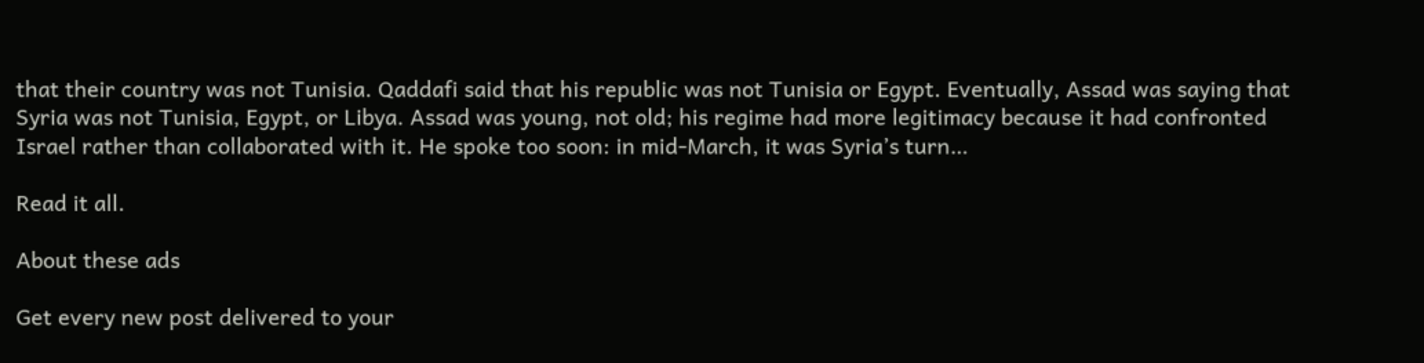that their country was not Tunisia. Qaddafi said that his republic was not Tunisia or Egypt. Eventually, Assad was saying that Syria was not Tunisia, Egypt, or Libya. Assad was young, not old; his regime had more legitimacy because it had confronted Israel rather than collaborated with it. He spoke too soon: in mid-March, it was Syria’s turn…

Read it all.

About these ads

Get every new post delivered to your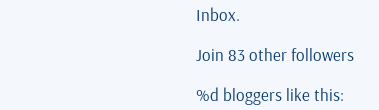Inbox.

Join 83 other followers

%d bloggers like this: